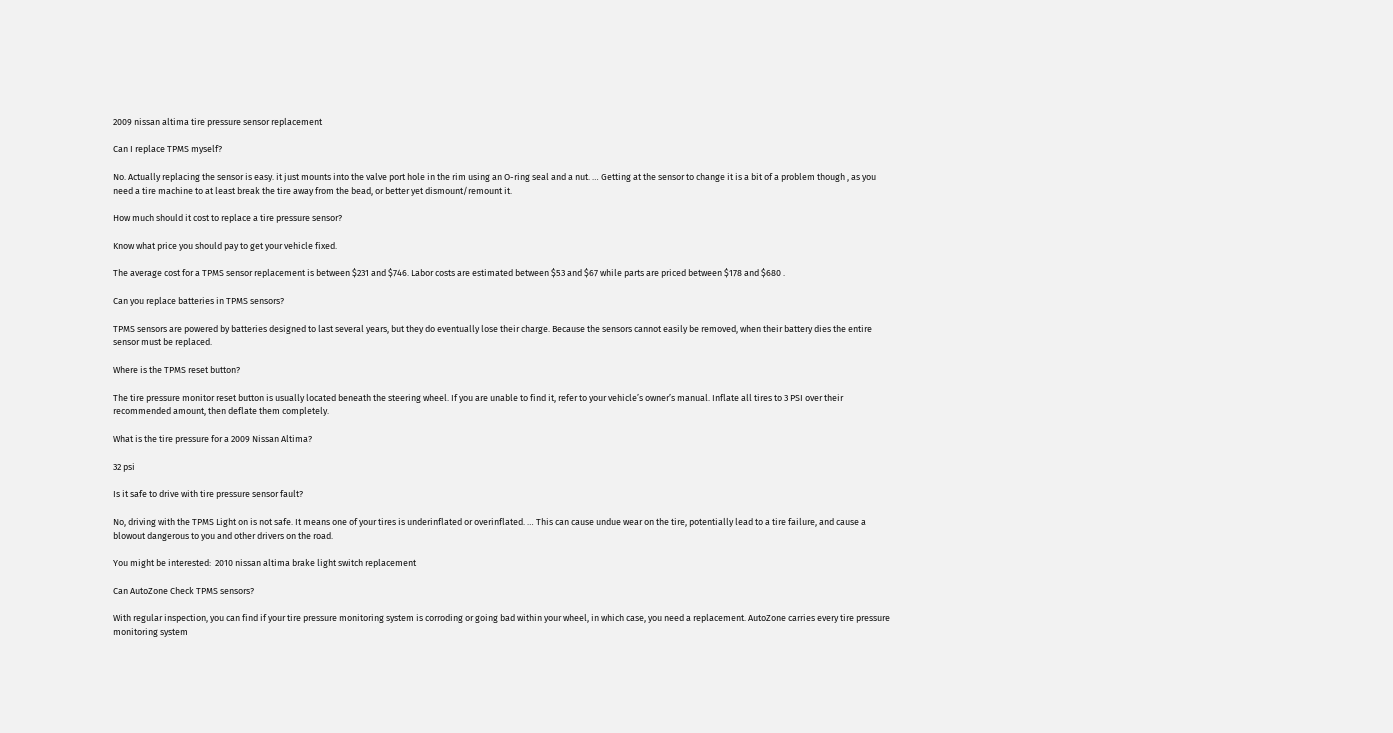2009 nissan altima tire pressure sensor replacement

Can I replace TPMS myself?

No. Actually replacing the sensor is easy. it just mounts into the valve port hole in the rim using an O-ring seal and a nut. … Getting at the sensor to change it is a bit of a problem though , as you need a tire machine to at least break the tire away from the bead, or better yet dismount/remount it.

How much should it cost to replace a tire pressure sensor?

Know what price you should pay to get your vehicle fixed.

The average cost for a TPMS sensor replacement is between $231 and $746. Labor costs are estimated between $53 and $67 while parts are priced between $178 and $680 .

Can you replace batteries in TPMS sensors?

TPMS sensors are powered by batteries designed to last several years, but they do eventually lose their charge. Because the sensors cannot easily be removed, when their battery dies the entire sensor must be replaced.

Where is the TPMS reset button?

The tire pressure monitor reset button is usually located beneath the steering wheel. If you are unable to find it, refer to your vehicle’s owner’s manual. Inflate all tires to 3 PSI over their recommended amount, then deflate them completely.

What is the tire pressure for a 2009 Nissan Altima?

32 psi

Is it safe to drive with tire pressure sensor fault?

No, driving with the TPMS Light on is not safe. It means one of your tires is underinflated or overinflated. … This can cause undue wear on the tire, potentially lead to a tire failure, and cause a blowout dangerous to you and other drivers on the road.

You might be interested:  2010 nissan altima brake light switch replacement

Can AutoZone Check TPMS sensors?

With regular inspection, you can find if your tire pressure monitoring system is corroding or going bad within your wheel, in which case, you need a replacement. AutoZone carries every tire pressure monitoring system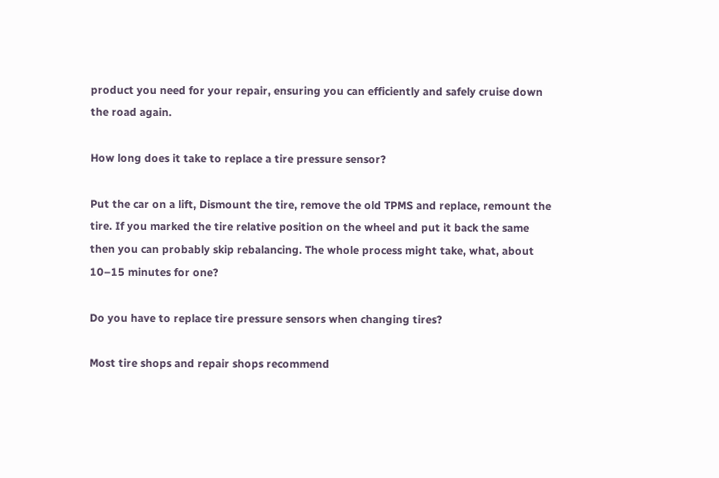product you need for your repair, ensuring you can efficiently and safely cruise down the road again.

How long does it take to replace a tire pressure sensor?

Put the car on a lift, Dismount the tire, remove the old TPMS and replace, remount the tire. If you marked the tire relative position on the wheel and put it back the same then you can probably skip rebalancing. The whole process might take, what, about 10–15 minutes for one?

Do you have to replace tire pressure sensors when changing tires?

Most tire shops and repair shops recommend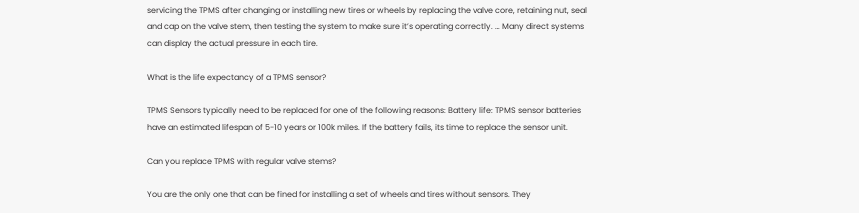servicing the TPMS after changing or installing new tires or wheels by replacing the valve core, retaining nut, seal and cap on the valve stem, then testing the system to make sure it’s operating correctly. … Many direct systems can display the actual pressure in each tire.

What is the life expectancy of a TPMS sensor?

TPMS Sensors typically need to be replaced for one of the following reasons: Battery life: TPMS sensor batteries have an estimated lifespan of 5-10 years or 100k miles. If the battery fails, its time to replace the sensor unit.

Can you replace TPMS with regular valve stems?

You are the only one that can be fined for installing a set of wheels and tires without sensors. They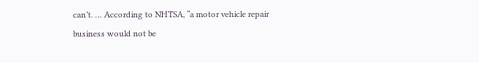can’t. … According to NHTSA, “a motor vehicle repair business would not be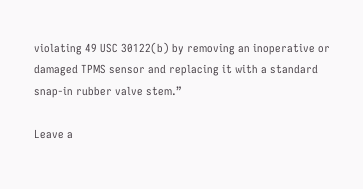violating 49 USC 30122(b) by removing an inoperative or damaged TPMS sensor and replacing it with a standard snap-in rubber valve stem.”

Leave a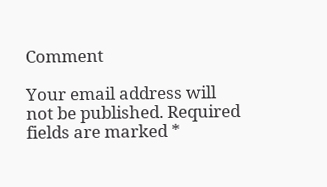Comment

Your email address will not be published. Required fields are marked *